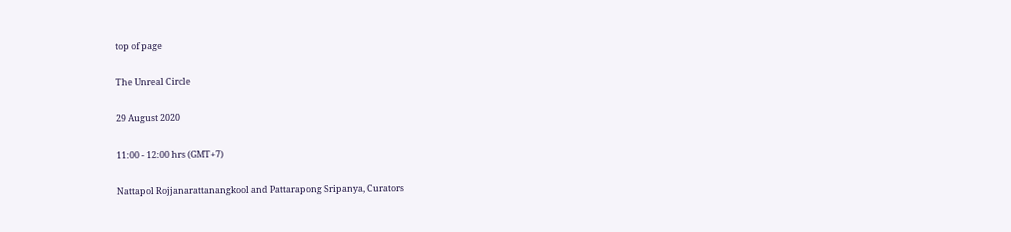top of page

The Unreal Circle

29 August 2020

11:00 - 12:00 hrs (GMT+7)

Nattapol Rojjanarattanangkool and Pattarapong Sripanya, Curators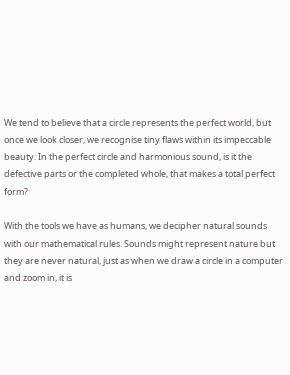We tend to believe that a circle represents the perfect world, but once we look closer, we recognise tiny flaws within its impeccable beauty. In the perfect circle and harmonious sound, is it the defective parts or the completed whole, that makes a total perfect form?

With the tools we have as humans, we decipher natural sounds with our mathematical rules. Sounds might represent nature but they are never natural, just as when we draw a circle in a computer and zoom in, it is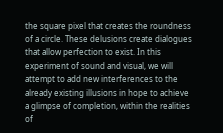the square pixel that creates the roundness of a circle. These delusions create dialogues that allow perfection to exist. In this experiment of sound and visual, we will attempt to add new interferences to the already existing illusions in hope to achieve a glimpse of completion, within the realities of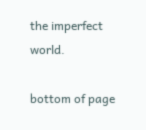the imperfect world.

bottom of page